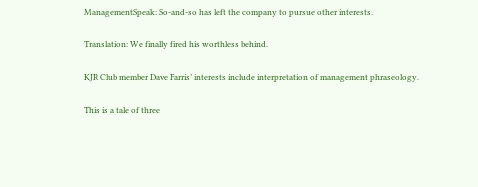ManagementSpeak: So-and-so has left the company to pursue other interests.

Translation: We finally fired his worthless behind.

KJR Club member Dave Farris’ interests include interpretation of management phraseology.

This is a tale of three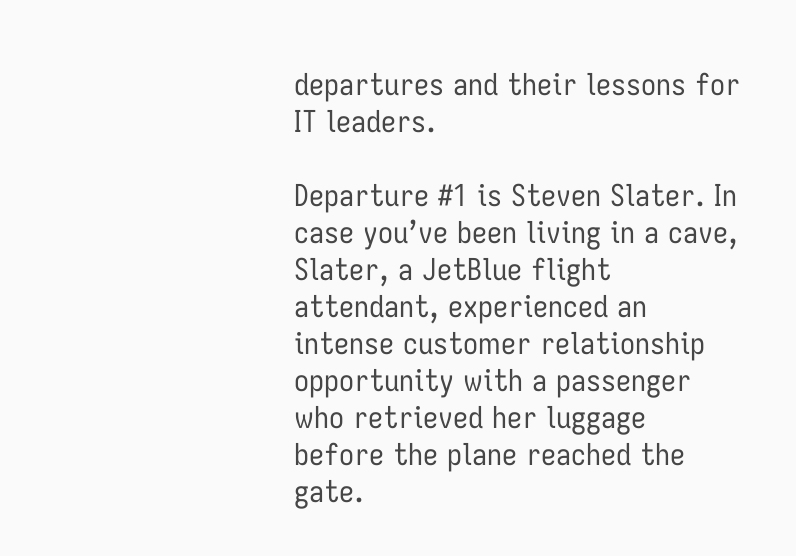departures and their lessons for IT leaders.

Departure #1 is Steven Slater. In case you’ve been living in a cave, Slater, a JetBlue flight attendant, experienced an intense customer relationship opportunity with a passenger who retrieved her luggage before the plane reached the gate.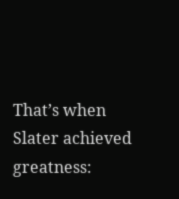That’s when Slater achieved greatness: